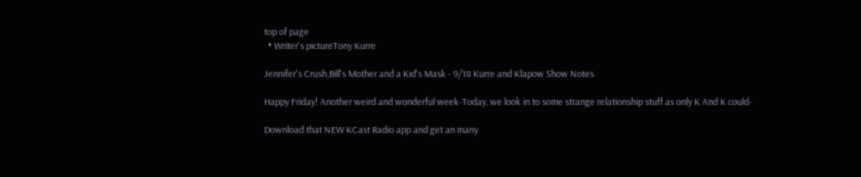top of page
  • Writer's pictureTony Kurre

Jennifer's Crush,Bill's Mother and a Kid's Mask - 9/18 Kurre and Klapow Show Notes

Happy Friday! Another weird and wonderful week-Today, we look in to some strange relationship stuff as only K And K could-

Download that NEW KCast Radio app and get an many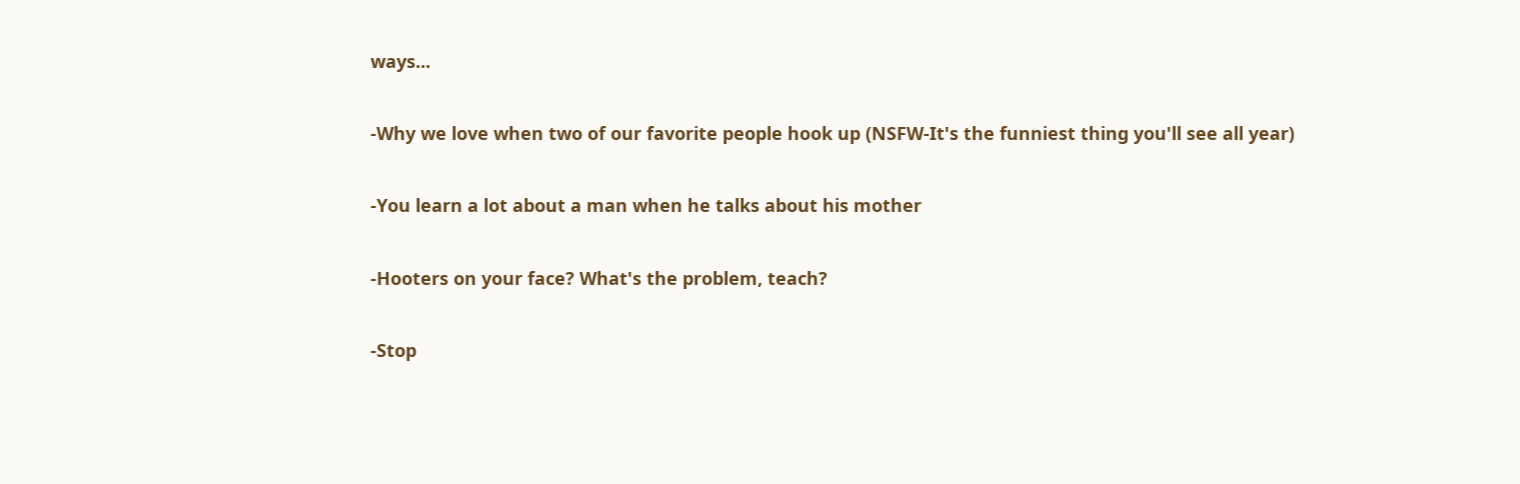ways...

-Why we love when two of our favorite people hook up (NSFW-It's the funniest thing you'll see all year)

-You learn a lot about a man when he talks about his mother

-Hooters on your face? What's the problem, teach?

-Stop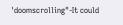'doomscrolling"-It could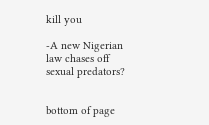kill you

-A new Nigerian law chases off sexual predators?


bottom of page